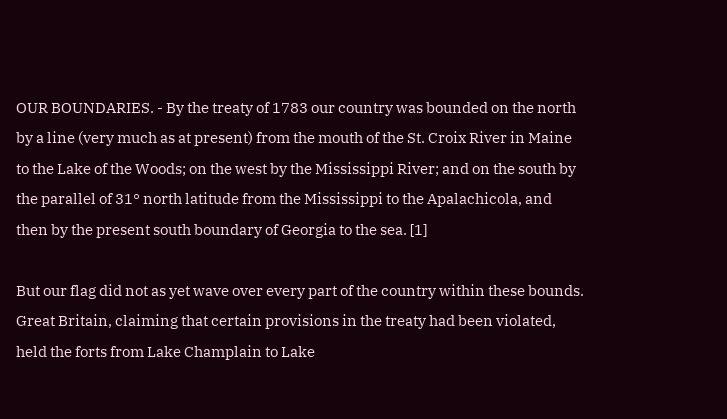OUR BOUNDARIES. - By the treaty of 1783 our country was bounded on the north by a line (very much as at present) from the mouth of the St. Croix River in Maine to the Lake of the Woods; on the west by the Mississippi River; and on the south by the parallel of 31° north latitude from the Mississippi to the Apalachicola, and then by the present south boundary of Georgia to the sea. [1]

But our flag did not as yet wave over every part of the country within these bounds. Great Britain, claiming that certain provisions in the treaty had been violated, held the forts from Lake Champlain to Lake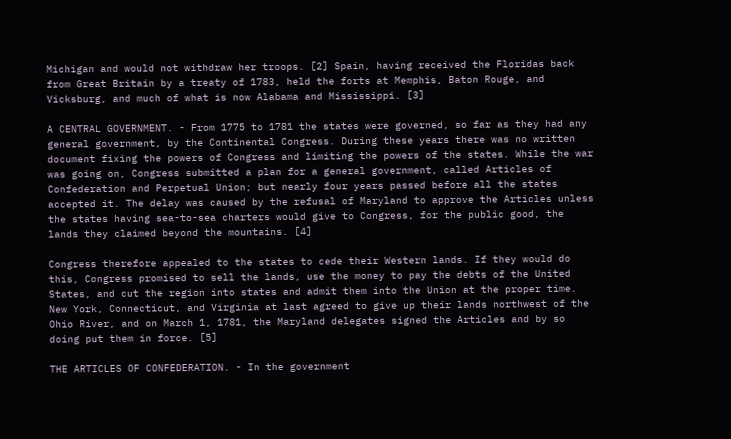Michigan and would not withdraw her troops. [2] Spain, having received the Floridas back from Great Britain by a treaty of 1783, held the forts at Memphis, Baton Rouge, and Vicksburg, and much of what is now Alabama and Mississippi. [3]

A CENTRAL GOVERNMENT. - From 1775 to 1781 the states were governed, so far as they had any general government, by the Continental Congress. During these years there was no written document fixing the powers of Congress and limiting the powers of the states. While the war was going on, Congress submitted a plan for a general government, called Articles of Confederation and Perpetual Union; but nearly four years passed before all the states accepted it. The delay was caused by the refusal of Maryland to approve the Articles unless the states having sea-to-sea charters would give to Congress, for the public good, the lands they claimed beyond the mountains. [4]

Congress therefore appealed to the states to cede their Western lands. If they would do this, Congress promised to sell the lands, use the money to pay the debts of the United States, and cut the region into states and admit them into the Union at the proper time. New York, Connecticut, and Virginia at last agreed to give up their lands northwest of the Ohio River, and on March 1, 1781, the Maryland delegates signed the Articles and by so doing put them in force. [5]

THE ARTICLES OF CONFEDERATION. - In the government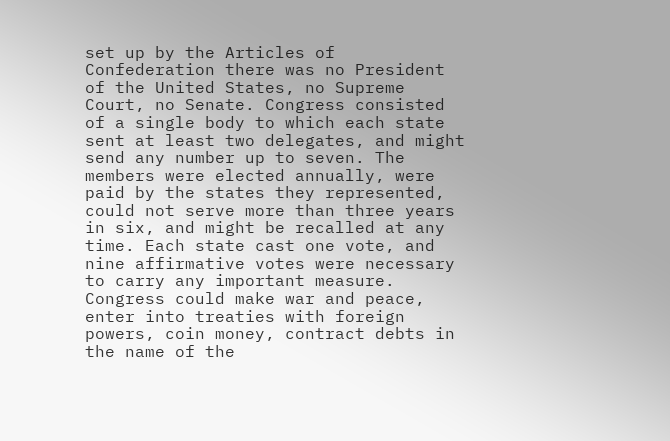set up by the Articles of Confederation there was no President of the United States, no Supreme Court, no Senate. Congress consisted of a single body to which each state sent at least two delegates, and might send any number up to seven. The members were elected annually, were paid by the states they represented, could not serve more than three years in six, and might be recalled at any time. Each state cast one vote, and nine affirmative votes were necessary to carry any important measure. Congress could make war and peace, enter into treaties with foreign powers, coin money, contract debts in the name of the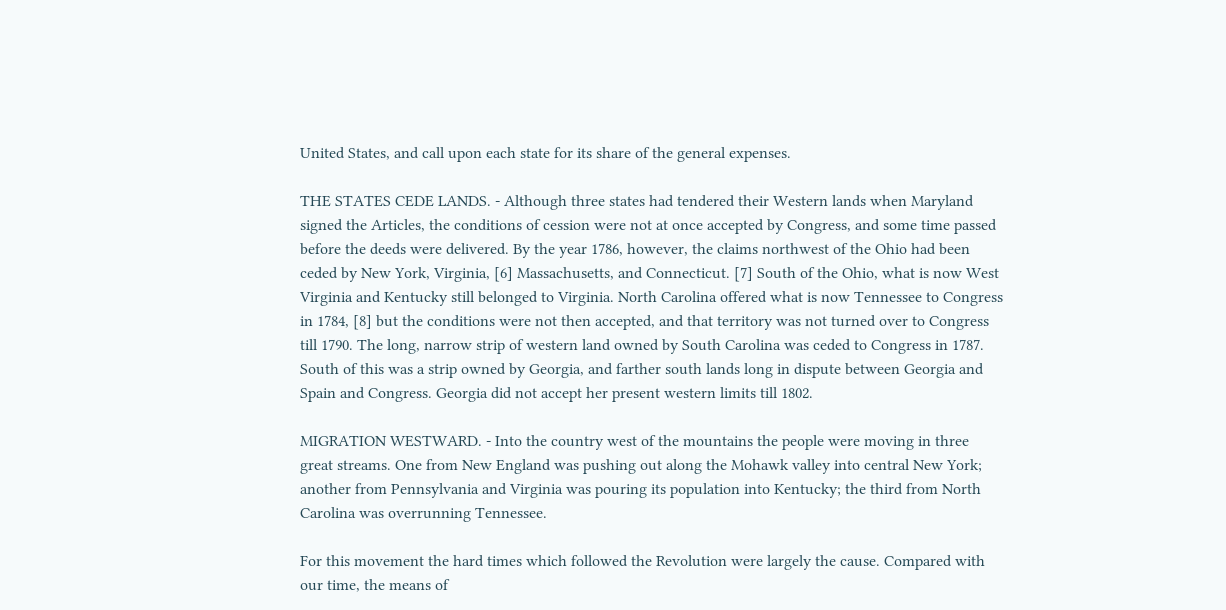United States, and call upon each state for its share of the general expenses.

THE STATES CEDE LANDS. - Although three states had tendered their Western lands when Maryland signed the Articles, the conditions of cession were not at once accepted by Congress, and some time passed before the deeds were delivered. By the year 1786, however, the claims northwest of the Ohio had been ceded by New York, Virginia, [6] Massachusetts, and Connecticut. [7] South of the Ohio, what is now West Virginia and Kentucky still belonged to Virginia. North Carolina offered what is now Tennessee to Congress in 1784, [8] but the conditions were not then accepted, and that territory was not turned over to Congress till 1790. The long, narrow strip of western land owned by South Carolina was ceded to Congress in 1787. South of this was a strip owned by Georgia, and farther south lands long in dispute between Georgia and Spain and Congress. Georgia did not accept her present western limits till 1802.

MIGRATION WESTWARD. - Into the country west of the mountains the people were moving in three great streams. One from New England was pushing out along the Mohawk valley into central New York; another from Pennsylvania and Virginia was pouring its population into Kentucky; the third from North Carolina was overrunning Tennessee.

For this movement the hard times which followed the Revolution were largely the cause. Compared with our time, the means of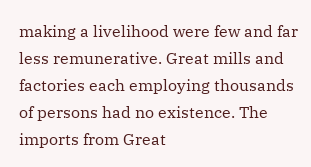making a livelihood were few and far less remunerative. Great mills and factories each employing thousands of persons had no existence. The imports from Great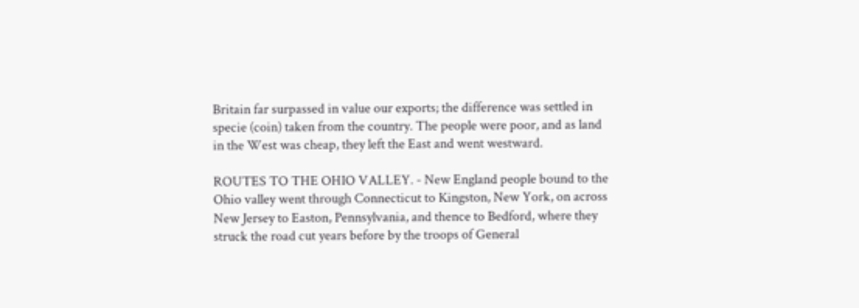Britain far surpassed in value our exports; the difference was settled in specie (coin) taken from the country. The people were poor, and as land in the West was cheap, they left the East and went westward.

ROUTES TO THE OHIO VALLEY. - New England people bound to the Ohio valley went through Connecticut to Kingston, New York, on across New Jersey to Easton, Pennsylvania, and thence to Bedford, where they struck the road cut years before by the troops of General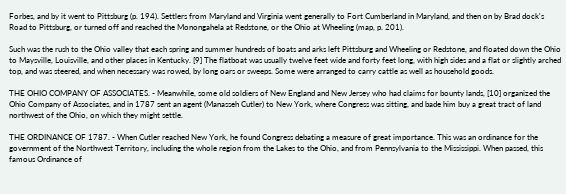Forbes, and by it went to Pittsburg (p. 194). Settlers from Maryland and Virginia went generally to Fort Cumberland in Maryland, and then on by Brad dock's Road to Pittsburg, or turned off and reached the Monongahela at Redstone, or the Ohio at Wheeling (map, p. 201).

Such was the rush to the Ohio valley that each spring and summer hundreds of boats and arks left Pittsburg and Wheeling or Redstone, and floated down the Ohio to Maysville, Louisville, and other places in Kentucky. [9] The flatboat was usually twelve feet wide and forty feet long, with high sides and a flat or slightly arched top, and was steered, and when necessary was rowed, by long oars or sweeps. Some were arranged to carry cattle as well as household goods.

THE OHIO COMPANY OF ASSOCIATES. - Meanwhile, some old soldiers of New England and New Jersey who had claims for bounty lands, [10] organized the Ohio Company of Associates, and in 1787 sent an agent (Manasseh Cutler) to New York, where Congress was sitting, and bade him buy a great tract of land northwest of the Ohio, on which they might settle.

THE ORDINANCE OF 1787. - When Cutler reached New York, he found Congress debating a measure of great importance. This was an ordinance for the government of the Northwest Territory, including the whole region from the Lakes to the Ohio, and from Pennsylvania to the Mississippi. When passed, this famous Ordinance of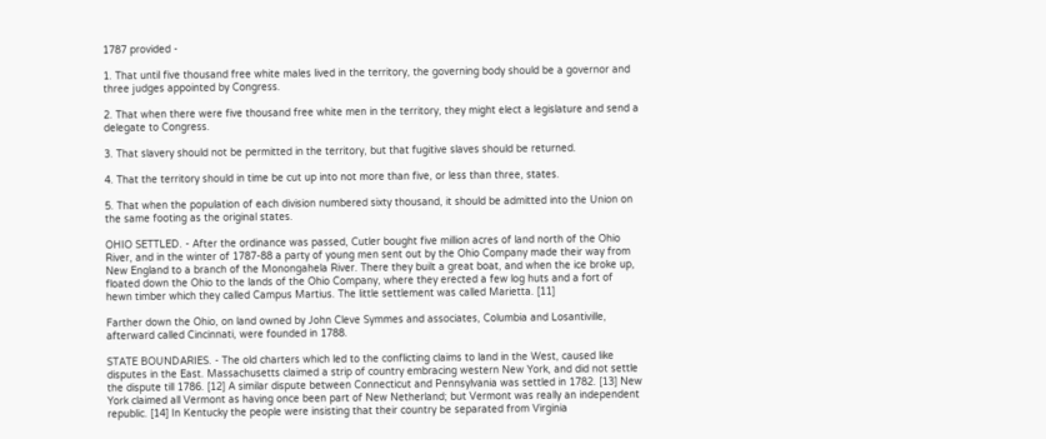1787 provided -

1. That until five thousand free white males lived in the territory, the governing body should be a governor and three judges appointed by Congress.

2. That when there were five thousand free white men in the territory, they might elect a legislature and send a delegate to Congress.

3. That slavery should not be permitted in the territory, but that fugitive slaves should be returned.

4. That the territory should in time be cut up into not more than five, or less than three, states.

5. That when the population of each division numbered sixty thousand, it should be admitted into the Union on the same footing as the original states.

OHIO SETTLED. - After the ordinance was passed, Cutler bought five million acres of land north of the Ohio River, and in the winter of 1787-88 a party of young men sent out by the Ohio Company made their way from New England to a branch of the Monongahela River. There they built a great boat, and when the ice broke up, floated down the Ohio to the lands of the Ohio Company, where they erected a few log huts and a fort of hewn timber which they called Campus Martius. The little settlement was called Marietta. [11]

Farther down the Ohio, on land owned by John Cleve Symmes and associates, Columbia and Losantiville, afterward called Cincinnati, were founded in 1788.

STATE BOUNDARIES. - The old charters which led to the conflicting claims to land in the West, caused like disputes in the East. Massachusetts claimed a strip of country embracing western New York, and did not settle the dispute till 1786. [12] A similar dispute between Connecticut and Pennsylvania was settled in 1782. [13] New York claimed all Vermont as having once been part of New Netherland; but Vermont was really an independent republic. [14] In Kentucky the people were insisting that their country be separated from Virginia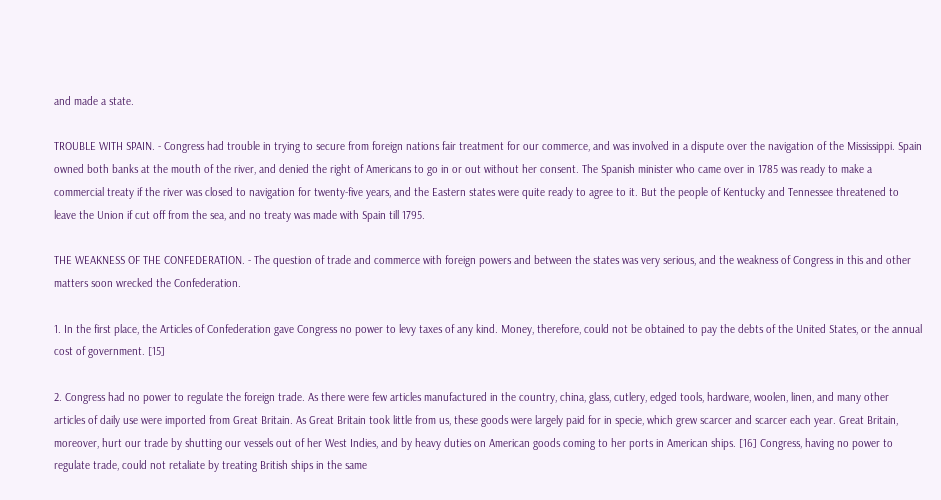and made a state.

TROUBLE WITH SPAIN. - Congress had trouble in trying to secure from foreign nations fair treatment for our commerce, and was involved in a dispute over the navigation of the Mississippi. Spain owned both banks at the mouth of the river, and denied the right of Americans to go in or out without her consent. The Spanish minister who came over in 1785 was ready to make a commercial treaty if the river was closed to navigation for twenty-five years, and the Eastern states were quite ready to agree to it. But the people of Kentucky and Tennessee threatened to leave the Union if cut off from the sea, and no treaty was made with Spain till 1795.

THE WEAKNESS OF THE CONFEDERATION. - The question of trade and commerce with foreign powers and between the states was very serious, and the weakness of Congress in this and other matters soon wrecked the Confederation.

1. In the first place, the Articles of Confederation gave Congress no power to levy taxes of any kind. Money, therefore, could not be obtained to pay the debts of the United States, or the annual cost of government. [15]

2. Congress had no power to regulate the foreign trade. As there were few articles manufactured in the country, china, glass, cutlery, edged tools, hardware, woolen, linen, and many other articles of daily use were imported from Great Britain. As Great Britain took little from us, these goods were largely paid for in specie, which grew scarcer and scarcer each year. Great Britain, moreover, hurt our trade by shutting our vessels out of her West Indies, and by heavy duties on American goods coming to her ports in American ships. [16] Congress, having no power to regulate trade, could not retaliate by treating British ships in the same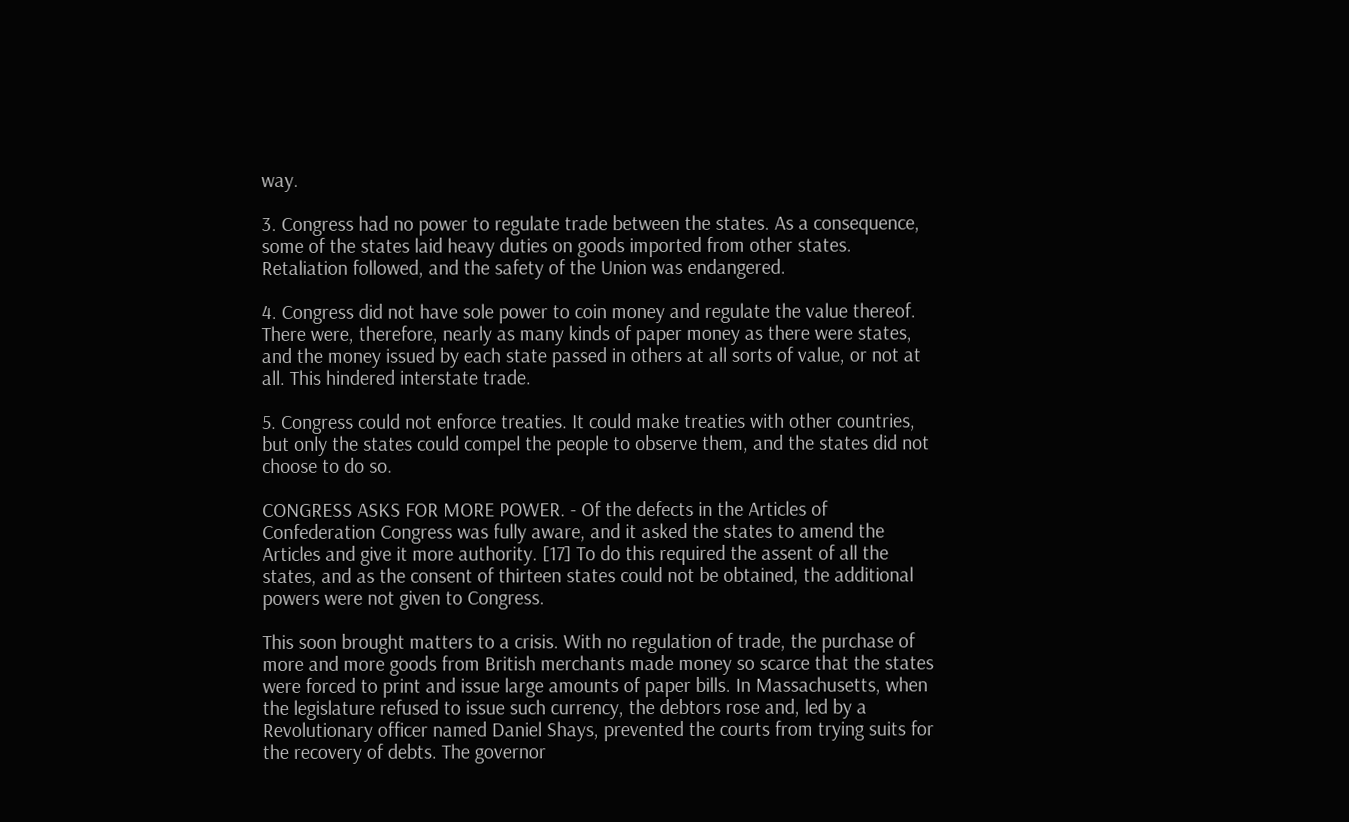way.

3. Congress had no power to regulate trade between the states. As a consequence, some of the states laid heavy duties on goods imported from other states. Retaliation followed, and the safety of the Union was endangered.

4. Congress did not have sole power to coin money and regulate the value thereof. There were, therefore, nearly as many kinds of paper money as there were states, and the money issued by each state passed in others at all sorts of value, or not at all. This hindered interstate trade.

5. Congress could not enforce treaties. It could make treaties with other countries, but only the states could compel the people to observe them, and the states did not choose to do so.

CONGRESS ASKS FOR MORE POWER. - Of the defects in the Articles of Confederation Congress was fully aware, and it asked the states to amend the Articles and give it more authority. [17] To do this required the assent of all the states, and as the consent of thirteen states could not be obtained, the additional powers were not given to Congress.

This soon brought matters to a crisis. With no regulation of trade, the purchase of more and more goods from British merchants made money so scarce that the states were forced to print and issue large amounts of paper bills. In Massachusetts, when the legislature refused to issue such currency, the debtors rose and, led by a Revolutionary officer named Daniel Shays, prevented the courts from trying suits for the recovery of debts. The governor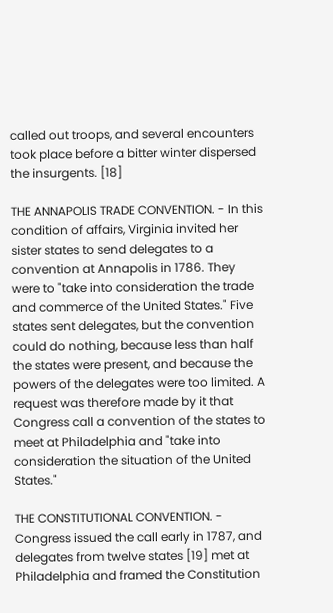called out troops, and several encounters took place before a bitter winter dispersed the insurgents. [18]

THE ANNAPOLIS TRADE CONVENTION. - In this condition of affairs, Virginia invited her sister states to send delegates to a convention at Annapolis in 1786. They were to "take into consideration the trade and commerce of the United States." Five states sent delegates, but the convention could do nothing, because less than half the states were present, and because the powers of the delegates were too limited. A request was therefore made by it that Congress call a convention of the states to meet at Philadelphia and "take into consideration the situation of the United States."

THE CONSTITUTIONAL CONVENTION. - Congress issued the call early in 1787, and delegates from twelve states [19] met at Philadelphia and framed the Constitution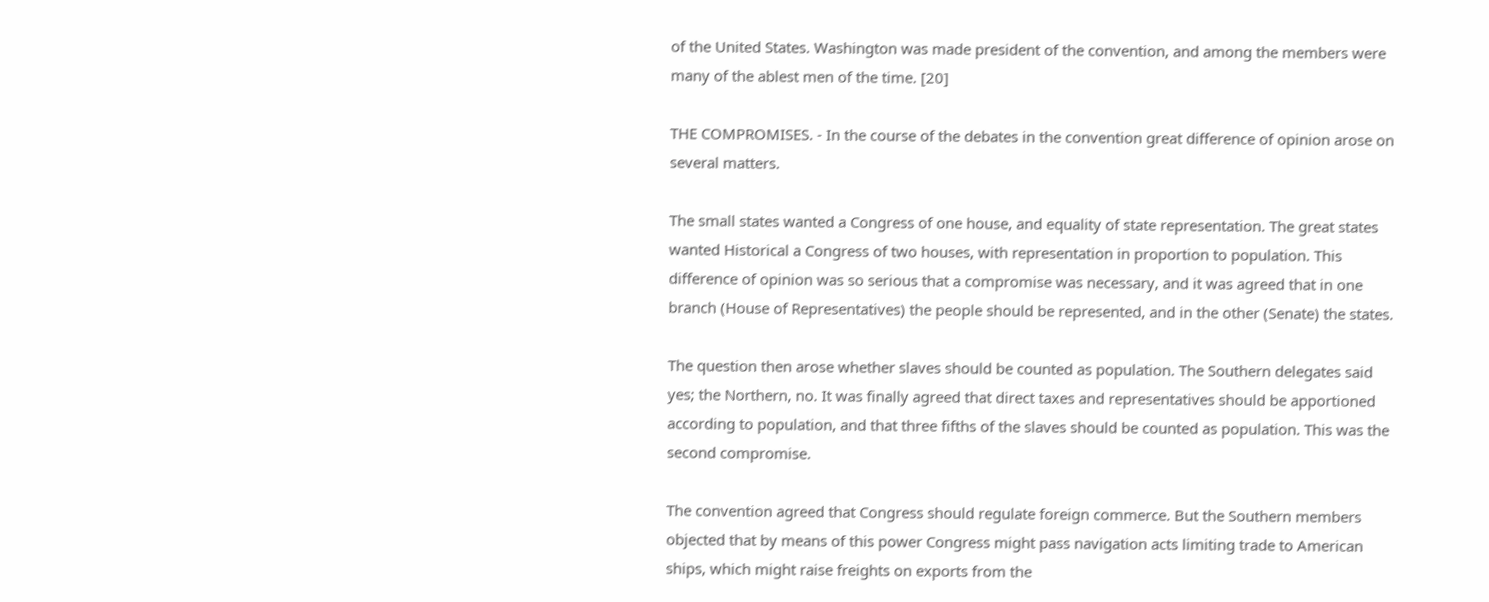of the United States. Washington was made president of the convention, and among the members were many of the ablest men of the time. [20]

THE COMPROMISES. - In the course of the debates in the convention great difference of opinion arose on several matters.

The small states wanted a Congress of one house, and equality of state representation. The great states wanted Historical a Congress of two houses, with representation in proportion to population. This difference of opinion was so serious that a compromise was necessary, and it was agreed that in one branch (House of Representatives) the people should be represented, and in the other (Senate) the states.

The question then arose whether slaves should be counted as population. The Southern delegates said yes; the Northern, no. It was finally agreed that direct taxes and representatives should be apportioned according to population, and that three fifths of the slaves should be counted as population. This was the second compromise.

The convention agreed that Congress should regulate foreign commerce. But the Southern members objected that by means of this power Congress might pass navigation acts limiting trade to American ships, which might raise freights on exports from the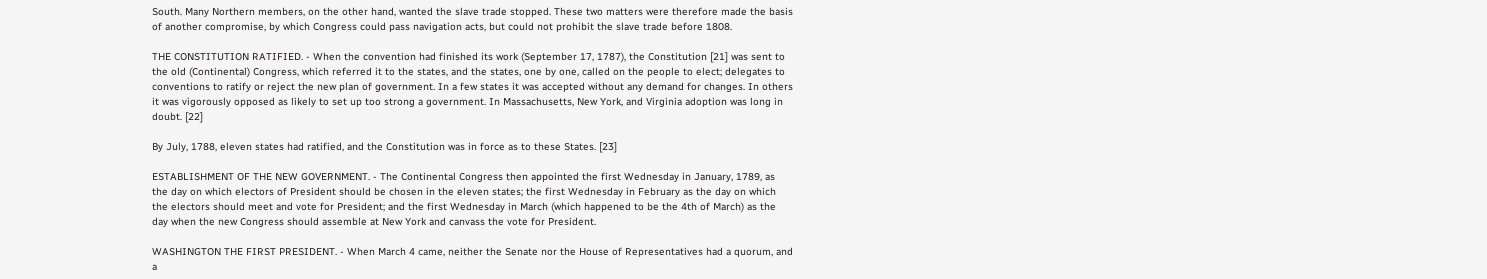South. Many Northern members, on the other hand, wanted the slave trade stopped. These two matters were therefore made the basis of another compromise, by which Congress could pass navigation acts, but could not prohibit the slave trade before 1808.

THE CONSTITUTION RATIFIED. - When the convention had finished its work (September 17, 1787), the Constitution [21] was sent to the old (Continental) Congress, which referred it to the states, and the states, one by one, called on the people to elect; delegates to conventions to ratify or reject the new plan of government. In a few states it was accepted without any demand for changes. In others it was vigorously opposed as likely to set up too strong a government. In Massachusetts, New York, and Virginia adoption was long in doubt. [22]

By July, 1788, eleven states had ratified, and the Constitution was in force as to these States. [23]

ESTABLISHMENT OF THE NEW GOVERNMENT. - The Continental Congress then appointed the first Wednesday in January, 1789, as the day on which electors of President should be chosen in the eleven states; the first Wednesday in February as the day on which the electors should meet and vote for President; and the first Wednesday in March (which happened to be the 4th of March) as the day when the new Congress should assemble at New York and canvass the vote for President.

WASHINGTON THE FIRST PRESIDENT. - When March 4 came, neither the Senate nor the House of Representatives had a quorum, and a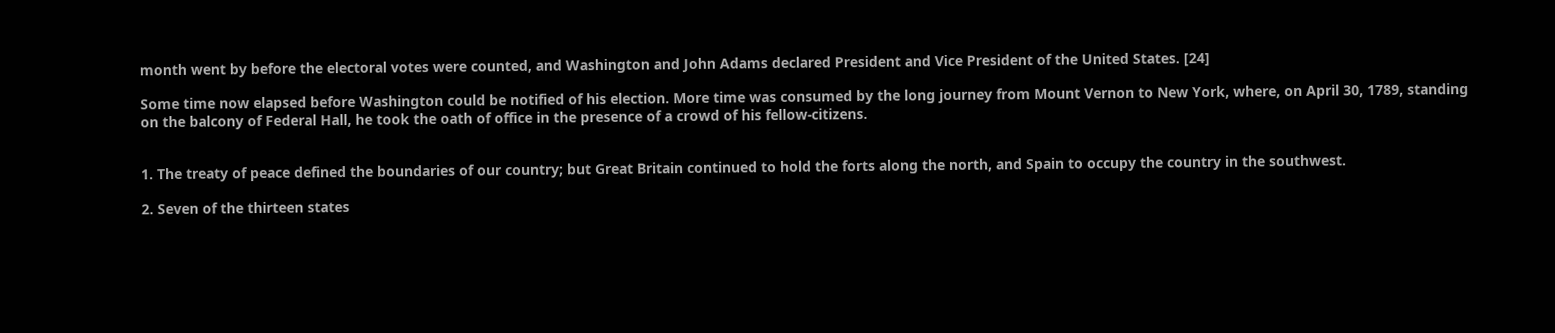month went by before the electoral votes were counted, and Washington and John Adams declared President and Vice President of the United States. [24]

Some time now elapsed before Washington could be notified of his election. More time was consumed by the long journey from Mount Vernon to New York, where, on April 30, 1789, standing on the balcony of Federal Hall, he took the oath of office in the presence of a crowd of his fellow-citizens.


1. The treaty of peace defined the boundaries of our country; but Great Britain continued to hold the forts along the north, and Spain to occupy the country in the southwest.

2. Seven of the thirteen states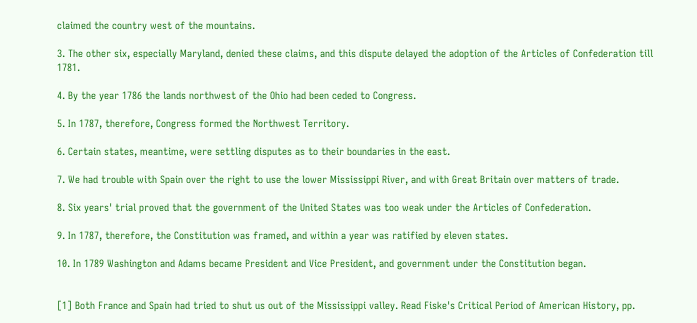claimed the country west of the mountains.

3. The other six, especially Maryland, denied these claims, and this dispute delayed the adoption of the Articles of Confederation till 1781.

4. By the year 1786 the lands northwest of the Ohio had been ceded to Congress.

5. In 1787, therefore, Congress formed the Northwest Territory.

6. Certain states, meantime, were settling disputes as to their boundaries in the east.

7. We had trouble with Spain over the right to use the lower Mississippi River, and with Great Britain over matters of trade.

8. Six years' trial proved that the government of the United States was too weak under the Articles of Confederation.

9. In 1787, therefore, the Constitution was framed, and within a year was ratified by eleven states.

10. In 1789 Washington and Adams became President and Vice President, and government under the Constitution began.


[1] Both France and Spain had tried to shut us out of the Mississippi valley. Read Fiske's Critical Period of American History, pp.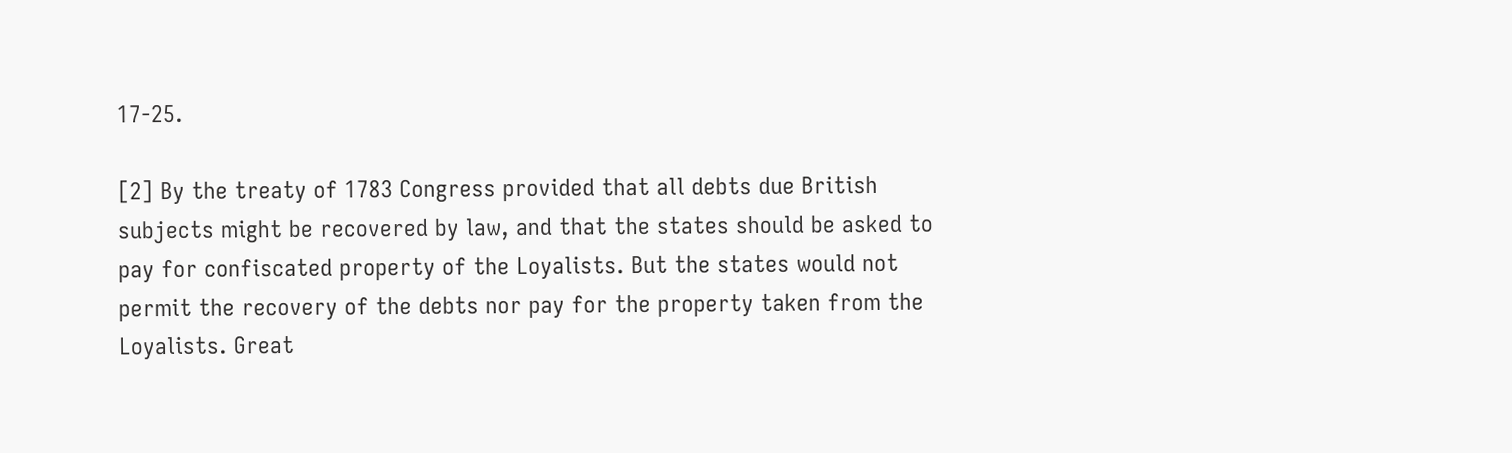17-25.

[2] By the treaty of 1783 Congress provided that all debts due British subjects might be recovered by law, and that the states should be asked to pay for confiscated property of the Loyalists. But the states would not permit the recovery of the debts nor pay for the property taken from the Loyalists. Great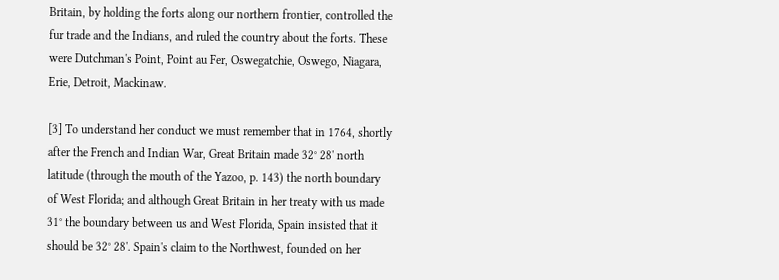Britain, by holding the forts along our northern frontier, controlled the fur trade and the Indians, and ruled the country about the forts. These were Dutchman's Point, Point au Fer, Oswegatchie, Oswego, Niagara, Erie, Detroit, Mackinaw.

[3] To understand her conduct we must remember that in 1764, shortly after the French and Indian War, Great Britain made 32° 28' north latitude (through the mouth of the Yazoo, p. 143) the north boundary of West Florida; and although Great Britain in her treaty with us made 31° the boundary between us and West Florida, Spain insisted that it should be 32° 28'. Spain's claim to the Northwest, founded on her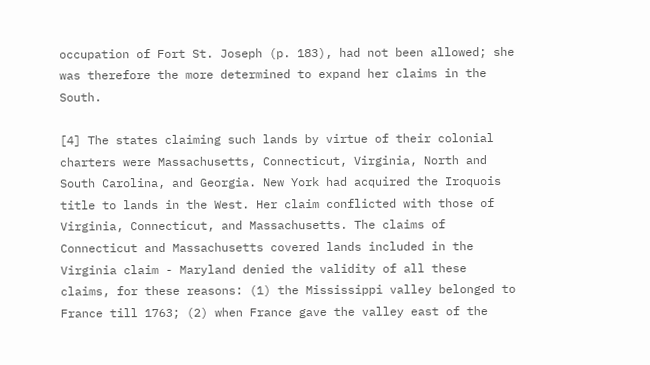occupation of Fort St. Joseph (p. 183), had not been allowed; she was therefore the more determined to expand her claims in the South.

[4] The states claiming such lands by virtue of their colonial charters were Massachusetts, Connecticut, Virginia, North and South Carolina, and Georgia. New York had acquired the Iroquois title to lands in the West. Her claim conflicted with those of Virginia, Connecticut, and Massachusetts. The claims of Connecticut and Massachusetts covered lands included in the Virginia claim - Maryland denied the validity of all these claims, for these reasons: (1) the Mississippi valley belonged to France till 1763; (2) when France gave the valley east of the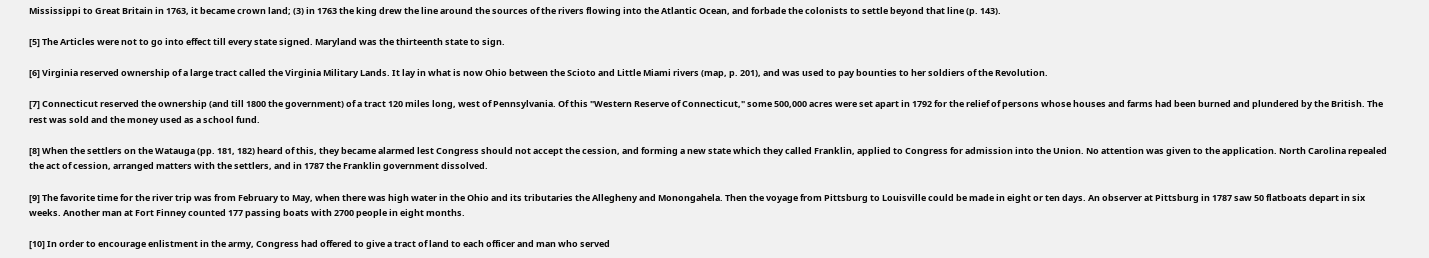Mississippi to Great Britain in 1763, it became crown land; (3) in 1763 the king drew the line around the sources of the rivers flowing into the Atlantic Ocean, and forbade the colonists to settle beyond that line (p. 143).

[5] The Articles were not to go into effect till every state signed. Maryland was the thirteenth state to sign.

[6] Virginia reserved ownership of a large tract called the Virginia Military Lands. It lay in what is now Ohio between the Scioto and Little Miami rivers (map, p. 201), and was used to pay bounties to her soldiers of the Revolution.

[7] Connecticut reserved the ownership (and till 1800 the government) of a tract 120 miles long, west of Pennsylvania. Of this "Western Reserve of Connecticut," some 500,000 acres were set apart in 1792 for the relief of persons whose houses and farms had been burned and plundered by the British. The rest was sold and the money used as a school fund.

[8] When the settlers on the Watauga (pp. 181, 182) heard of this, they became alarmed lest Congress should not accept the cession, and forming a new state which they called Franklin, applied to Congress for admission into the Union. No attention was given to the application. North Carolina repealed the act of cession, arranged matters with the settlers, and in 1787 the Franklin government dissolved.

[9] The favorite time for the river trip was from February to May, when there was high water in the Ohio and its tributaries the Allegheny and Monongahela. Then the voyage from Pittsburg to Louisville could be made in eight or ten days. An observer at Pittsburg in 1787 saw 50 flatboats depart in six weeks. Another man at Fort Finney counted 177 passing boats with 2700 people in eight months.

[10] In order to encourage enlistment in the army, Congress had offered to give a tract of land to each officer and man who served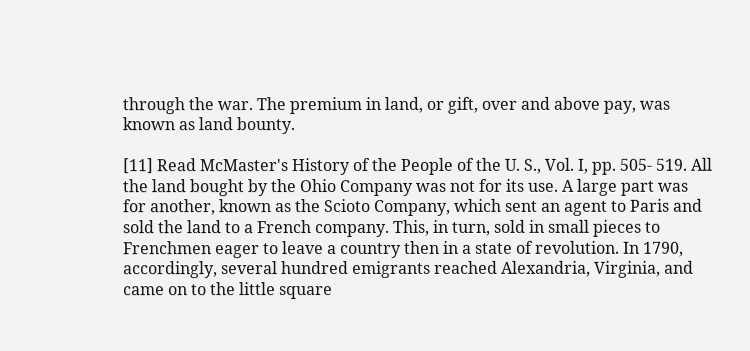through the war. The premium in land, or gift, over and above pay, was known as land bounty.

[11] Read McMaster's History of the People of the U. S., Vol. I, pp. 505- 519. All the land bought by the Ohio Company was not for its use. A large part was for another, known as the Scioto Company, which sent an agent to Paris and sold the land to a French company. This, in turn, sold in small pieces to Frenchmen eager to leave a country then in a state of revolution. In 1790, accordingly, several hundred emigrants reached Alexandria, Virginia, and came on to the little square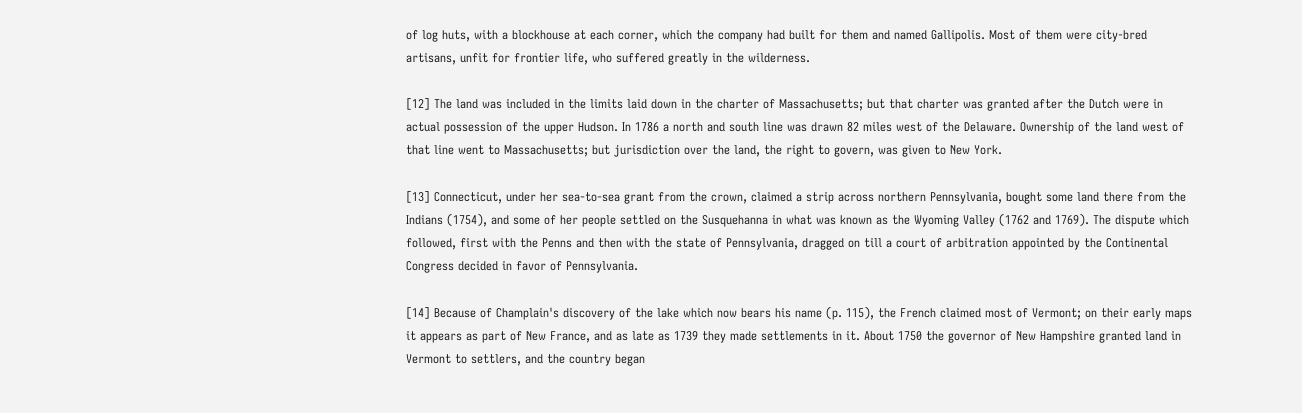of log huts, with a blockhouse at each corner, which the company had built for them and named Gallipolis. Most of them were city-bred artisans, unfit for frontier life, who suffered greatly in the wilderness.

[12] The land was included in the limits laid down in the charter of Massachusetts; but that charter was granted after the Dutch were in actual possession of the upper Hudson. In 1786 a north and south line was drawn 82 miles west of the Delaware. Ownership of the land west of that line went to Massachusetts; but jurisdiction over the land, the right to govern, was given to New York.

[13] Connecticut, under her sea-to-sea grant from the crown, claimed a strip across northern Pennsylvania, bought some land there from the Indians (1754), and some of her people settled on the Susquehanna in what was known as the Wyoming Valley (1762 and 1769). The dispute which followed, first with the Penns and then with the state of Pennsylvania, dragged on till a court of arbitration appointed by the Continental Congress decided in favor of Pennsylvania.

[14] Because of Champlain's discovery of the lake which now bears his name (p. 115), the French claimed most of Vermont; on their early maps it appears as part of New France, and as late as 1739 they made settlements in it. About 1750 the governor of New Hampshire granted land in Vermont to settlers, and the country began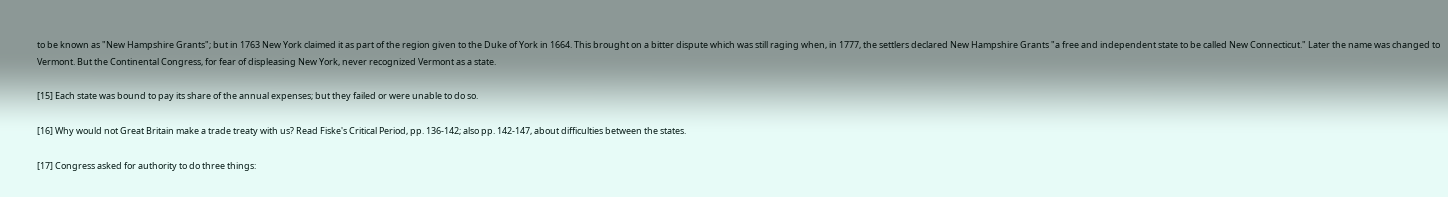to be known as "New Hampshire Grants"; but in 1763 New York claimed it as part of the region given to the Duke of York in 1664. This brought on a bitter dispute which was still raging when, in 1777, the settlers declared New Hampshire Grants "a free and independent state to be called New Connecticut." Later the name was changed to Vermont. But the Continental Congress, for fear of displeasing New York, never recognized Vermont as a state.

[15] Each state was bound to pay its share of the annual expenses; but they failed or were unable to do so.

[16] Why would not Great Britain make a trade treaty with us? Read Fiske's Critical Period, pp. 136-142; also pp. 142-147, about difficulties between the states.

[17] Congress asked for authority to do three things: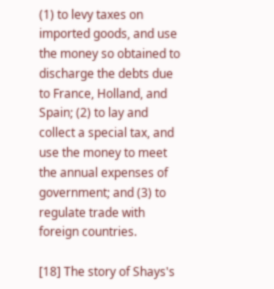(1) to levy taxes on imported goods, and use the money so obtained to discharge the debts due to France, Holland, and Spain; (2) to lay and collect a special tax, and use the money to meet the annual expenses of government; and (3) to regulate trade with foreign countries.

[18] The story of Shays's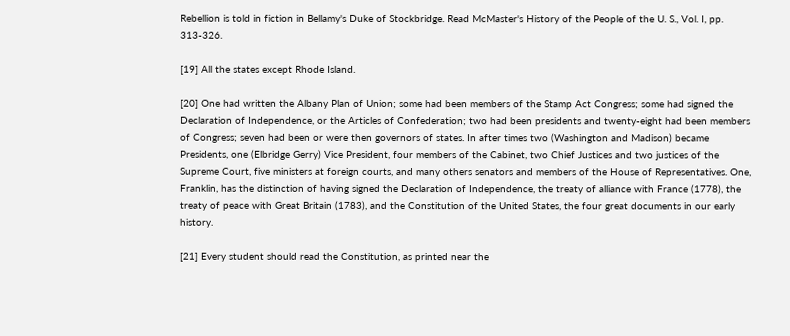Rebellion is told in fiction in Bellamy's Duke of Stockbridge. Read McMaster's History of the People of the U. S., Vol. I, pp. 313-326.

[19] All the states except Rhode Island.

[20] One had written the Albany Plan of Union; some had been members of the Stamp Act Congress; some had signed the Declaration of Independence, or the Articles of Confederation; two had been presidents and twenty-eight had been members of Congress; seven had been or were then governors of states. In after times two (Washington and Madison) became Presidents, one (Elbridge Gerry) Vice President, four members of the Cabinet, two Chief Justices and two justices of the Supreme Court, five ministers at foreign courts, and many others senators and members of the House of Representatives. One, Franklin, has the distinction of having signed the Declaration of Independence, the treaty of alliance with France (1778), the treaty of peace with Great Britain (1783), and the Constitution of the United States, the four great documents in our early history.

[21] Every student should read the Constitution, as printed near the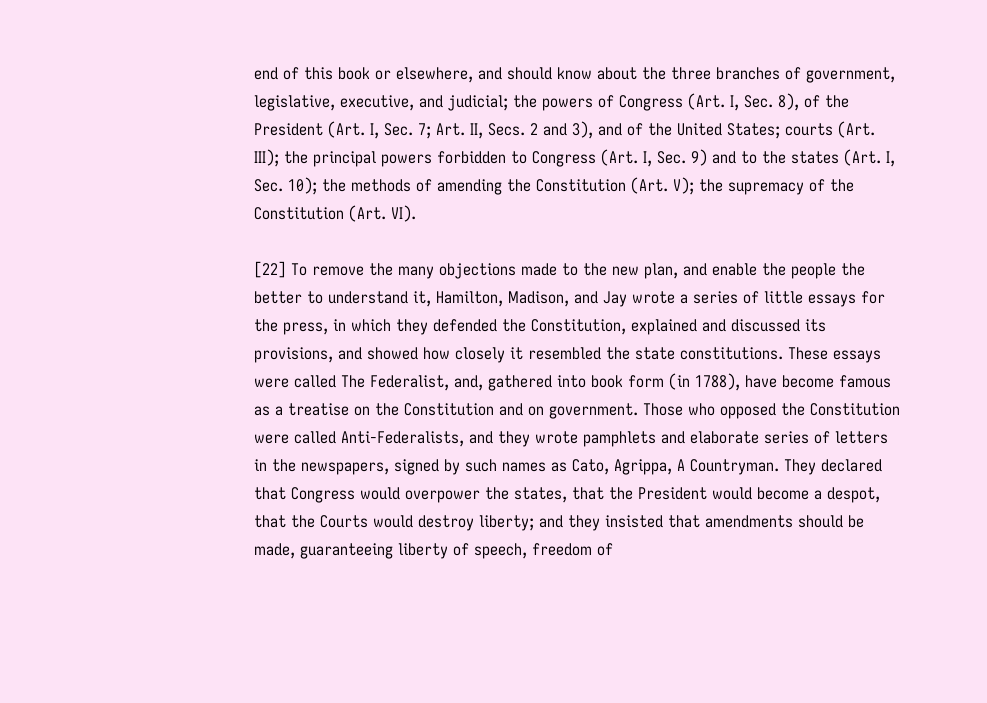end of this book or elsewhere, and should know about the three branches of government, legislative, executive, and judicial; the powers of Congress (Art. I, Sec. 8), of the President (Art. I, Sec. 7; Art. II, Secs. 2 and 3), and of the United States; courts (Art. III); the principal powers forbidden to Congress (Art. I, Sec. 9) and to the states (Art. I, Sec. 10); the methods of amending the Constitution (Art. V); the supremacy of the Constitution (Art. VI).

[22] To remove the many objections made to the new plan, and enable the people the better to understand it, Hamilton, Madison, and Jay wrote a series of little essays for the press, in which they defended the Constitution, explained and discussed its provisions, and showed how closely it resembled the state constitutions. These essays were called The Federalist, and, gathered into book form (in 1788), have become famous as a treatise on the Constitution and on government. Those who opposed the Constitution were called Anti-Federalists, and they wrote pamphlets and elaborate series of letters in the newspapers, signed by such names as Cato, Agrippa, A Countryman. They declared that Congress would overpower the states, that the President would become a despot, that the Courts would destroy liberty; and they insisted that amendments should be made, guaranteeing liberty of speech, freedom of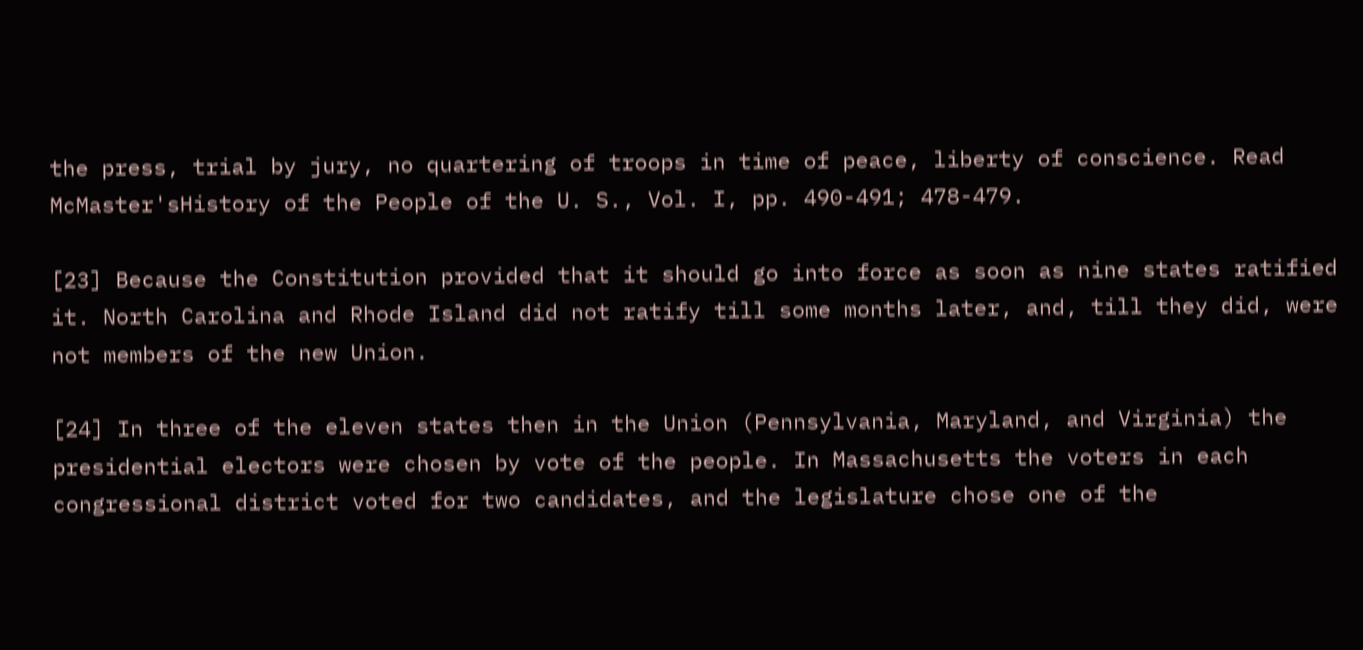the press, trial by jury, no quartering of troops in time of peace, liberty of conscience. Read McMaster'sHistory of the People of the U. S., Vol. I, pp. 490-491; 478-479.

[23] Because the Constitution provided that it should go into force as soon as nine states ratified it. North Carolina and Rhode Island did not ratify till some months later, and, till they did, were not members of the new Union.

[24] In three of the eleven states then in the Union (Pennsylvania, Maryland, and Virginia) the presidential electors were chosen by vote of the people. In Massachusetts the voters in each congressional district voted for two candidates, and the legislature chose one of the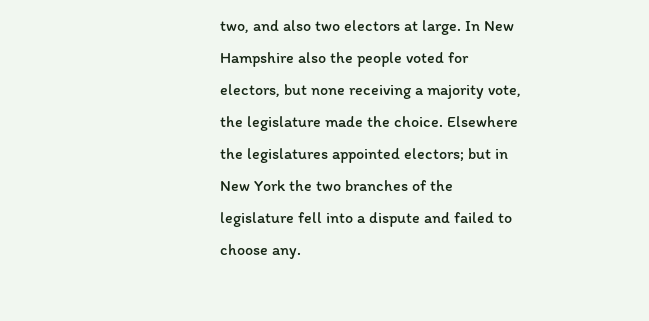two, and also two electors at large. In New Hampshire also the people voted for electors, but none receiving a majority vote, the legislature made the choice. Elsewhere the legislatures appointed electors; but in New York the two branches of the legislature fell into a dispute and failed to choose any.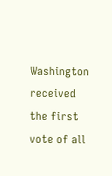Washington received the first vote of all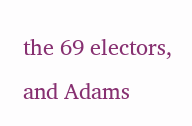the 69 electors, and Adams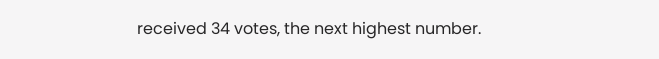received 34 votes, the next highest number.